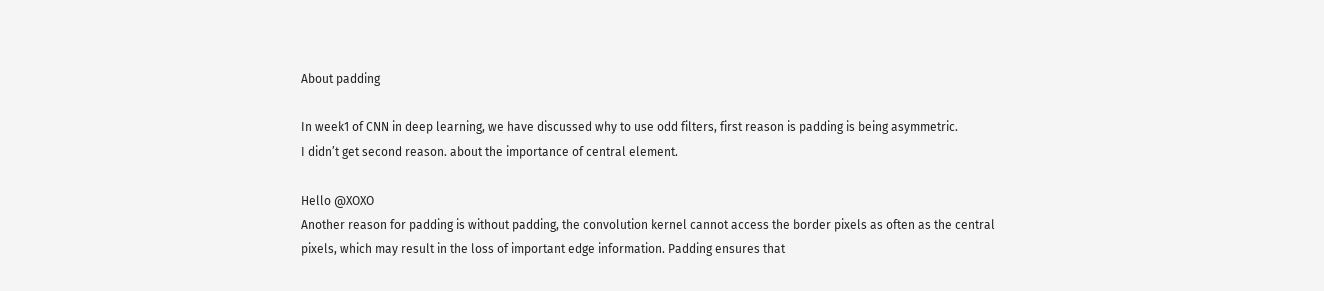About padding

In week1 of CNN in deep learning, we have discussed why to use odd filters, first reason is padding is being asymmetric.
I didn’t get second reason. about the importance of central element.

Hello @XOXO
Another reason for padding is without padding, the convolution kernel cannot access the border pixels as often as the central pixels, which may result in the loss of important edge information. Padding ensures that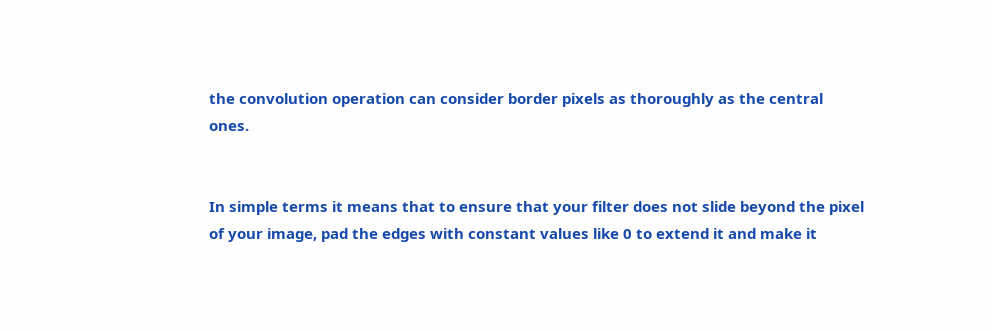the convolution operation can consider border pixels as thoroughly as the central ones.


In simple terms it means that to ensure that your filter does not slide beyond the pixel of your image, pad the edges with constant values like 0 to extend it and make it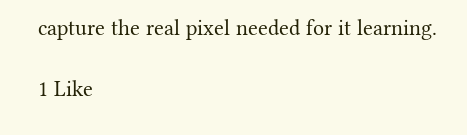capture the real pixel needed for it learning.

1 Like